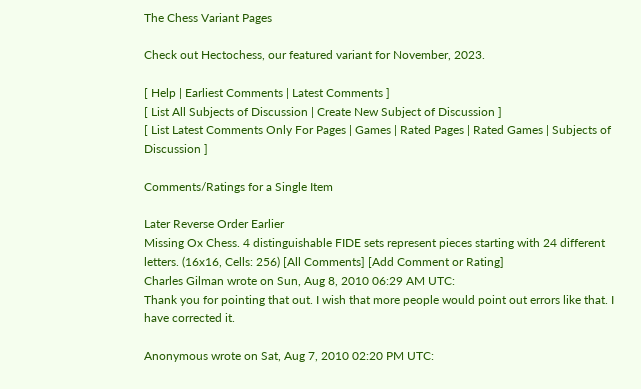The Chess Variant Pages

Check out Hectochess, our featured variant for November, 2023.

[ Help | Earliest Comments | Latest Comments ]
[ List All Subjects of Discussion | Create New Subject of Discussion ]
[ List Latest Comments Only For Pages | Games | Rated Pages | Rated Games | Subjects of Discussion ]

Comments/Ratings for a Single Item

Later Reverse Order Earlier
Missing Ox Chess. 4 distinguishable FIDE sets represent pieces starting with 24 different letters. (16x16, Cells: 256) [All Comments] [Add Comment or Rating]
Charles Gilman wrote on Sun, Aug 8, 2010 06:29 AM UTC:
Thank you for pointing that out. I wish that more people would point out errors like that. I have corrected it.

Anonymous wrote on Sat, Aug 7, 2010 02:20 PM UTC: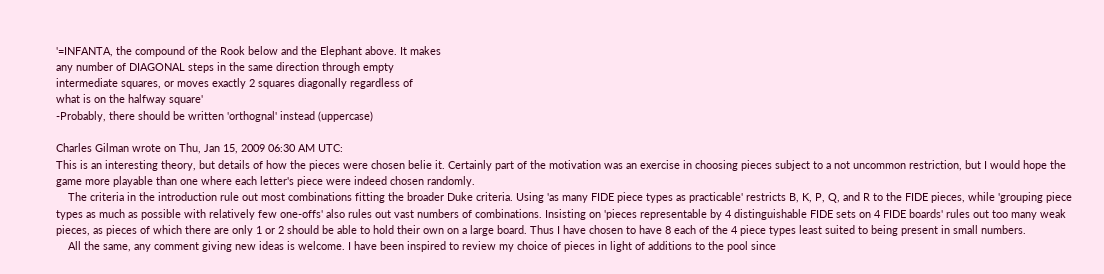'=INFANTA, the compound of the Rook below and the Elephant above. It makes
any number of DIAGONAL steps in the same direction through empty
intermediate squares, or moves exactly 2 squares diagonally regardless of
what is on the halfway square'
-Probably, there should be written 'orthognal' instead (uppercase)

Charles Gilman wrote on Thu, Jan 15, 2009 06:30 AM UTC:
This is an interesting theory, but details of how the pieces were chosen belie it. Certainly part of the motivation was an exercise in choosing pieces subject to a not uncommon restriction, but I would hope the game more playable than one where each letter's piece were indeed chosen randomly.
    The criteria in the introduction rule out most combinations fitting the broader Duke criteria. Using 'as many FIDE piece types as practicable' restricts B, K, P, Q, and R to the FIDE pieces, while 'grouping piece types as much as possible with relatively few one-offs' also rules out vast numbers of combinations. Insisting on 'pieces representable by 4 distinguishable FIDE sets on 4 FIDE boards' rules out too many weak pieces, as pieces of which there are only 1 or 2 should be able to hold their own on a large board. Thus I have chosen to have 8 each of the 4 piece types least suited to being present in small numbers.
    All the same, any comment giving new ideas is welcome. I have been inspired to review my choice of pieces in light of additions to the pool since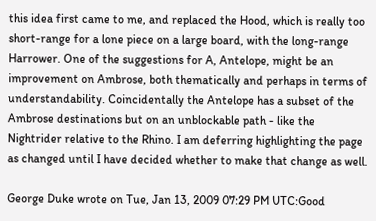this idea first came to me, and replaced the Hood, which is really too short-range for a lone piece on a large board, with the long-range Harrower. One of the suggestions for A, Antelope, might be an improvement on Ambrose, both thematically and perhaps in terms of understandability. Coincidentally the Antelope has a subset of the Ambrose destinations but on an unblockable path - like the Nightrider relative to the Rhino. I am deferring highlighting the page as changed until I have decided whether to make that change as well.

George Duke wrote on Tue, Jan 13, 2009 07:29 PM UTC:Good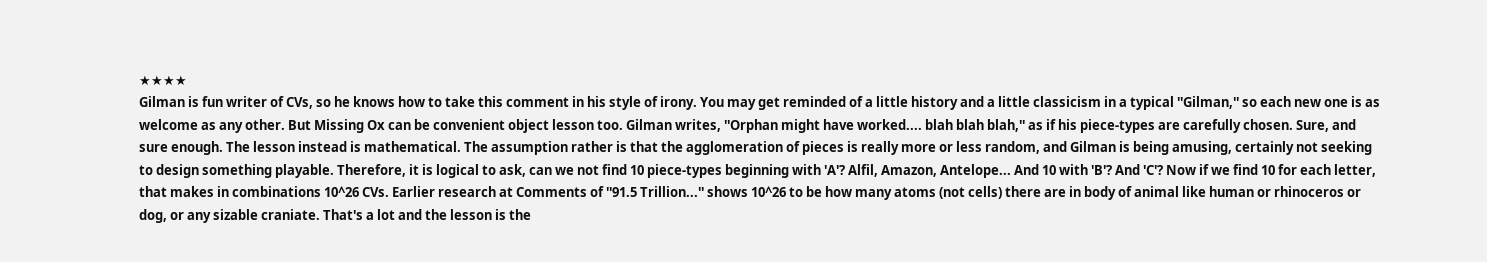★★★★
Gilman is fun writer of CVs, so he knows how to take this comment in his style of irony. You may get reminded of a little history and a little classicism in a typical ''Gilman,'' so each new one is as welcome as any other. But Missing Ox can be convenient object lesson too. Gilman writes, ''Orphan might have worked.... blah blah blah,'' as if his piece-types are carefully chosen. Sure, and sure enough. The lesson instead is mathematical. The assumption rather is that the agglomeration of pieces is really more or less random, and Gilman is being amusing, certainly not seeking to design something playable. Therefore, it is logical to ask, can we not find 10 piece-types beginning with 'A'? Alfil, Amazon, Antelope... And 10 with 'B'? And 'C'? Now if we find 10 for each letter, that makes in combinations 10^26 CVs. Earlier research at Comments of ''91.5 Trillion...'' shows 10^26 to be how many atoms (not cells) there are in body of animal like human or rhinoceros or dog, or any sizable craniate. That's a lot and the lesson is the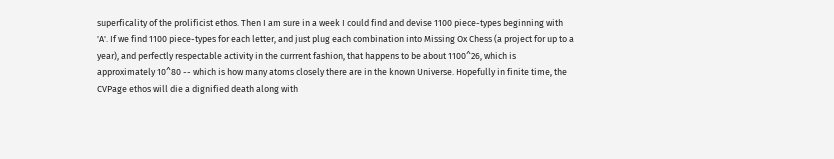superficality of the prolificist ethos. Then I am sure in a week I could find and devise 1100 piece-types beginning with 'A'. If we find 1100 piece-types for each letter, and just plug each combination into Missing Ox Chess (a project for up to a year), and perfectly respectable activity in the currrent fashion, that happens to be about 1100^26, which is approximately 10^80 -- which is how many atoms closely there are in the known Universe. Hopefully in finite time, the CVPage ethos will die a dignified death along with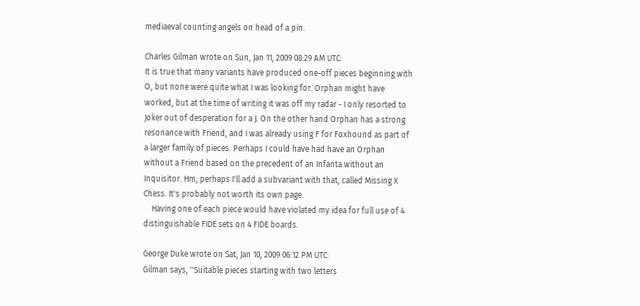mediaeval counting angels on head of a pin.

Charles Gilman wrote on Sun, Jan 11, 2009 08:29 AM UTC:
It is true that many variants have produced one-off pieces beginning with O, but none were quite what I was looking for. Orphan might have worked, but at the time of writing it was off my radar - I only resorted to Joker out of desperation for a J. On the other hand Orphan has a strong resonance with Friend, and I was already using F for Foxhound as part of a larger family of pieces. Perhaps I could have had have an Orphan without a Friend based on the precedent of an Infanta without an Inquisitor. Hm, perhaps I'll add a subvariant with that, called Missing X Chess. It's probably not worth its own page.
    Having one of each piece would have violated my idea for full use of 4 distinguishable FIDE sets on 4 FIDE boards.

George Duke wrote on Sat, Jan 10, 2009 06:12 PM UTC:
Gilman says, ''Suitable pieces starting with two letters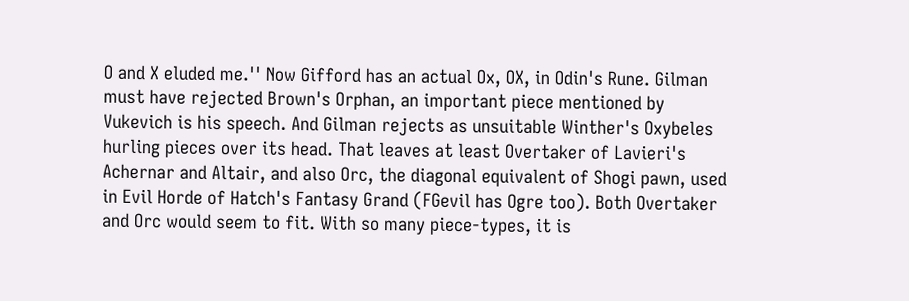O and X eluded me.'' Now Gifford has an actual Ox, OX, in Odin's Rune. Gilman must have rejected Brown's Orphan, an important piece mentioned by Vukevich is his speech. And Gilman rejects as unsuitable Winther's Oxybeles hurling pieces over its head. That leaves at least Overtaker of Lavieri's Achernar and Altair, and also Orc, the diagonal equivalent of Shogi pawn, used in Evil Horde of Hatch's Fantasy Grand (FGevil has Ogre too). Both Overtaker and Orc would seem to fit. With so many piece-types, it is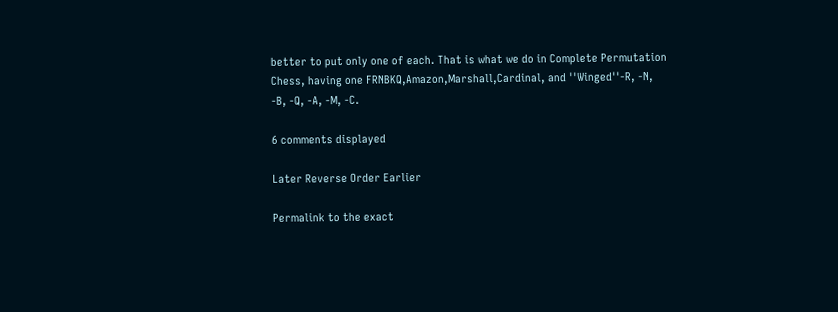better to put only one of each. That is what we do in Complete Permutation Chess, having one FRNBKQ,Amazon,Marshall,Cardinal, and ''Winged''-R, -N, -B, -Q, -A, -M, -C.

6 comments displayed

Later Reverse Order Earlier

Permalink to the exact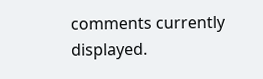comments currently displayed.